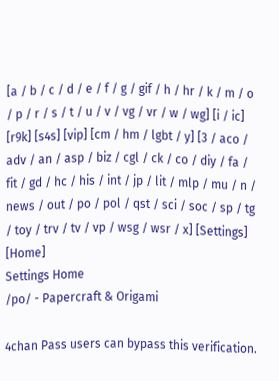[a / b / c / d / e / f / g / gif / h / hr / k / m / o / p / r / s / t / u / v / vg / vr / w / wg] [i / ic] [r9k] [s4s] [vip] [cm / hm / lgbt / y] [3 / aco / adv / an / asp / biz / cgl / ck / co / diy / fa / fit / gd / hc / his / int / jp / lit / mlp / mu / n / news / out / po / pol / qst / sci / soc / sp / tg / toy / trv / tv / vp / wsg / wsr / x] [Settings] [Home]
Settings Home
/po/ - Papercraft & Origami

4chan Pass users can bypass this verification.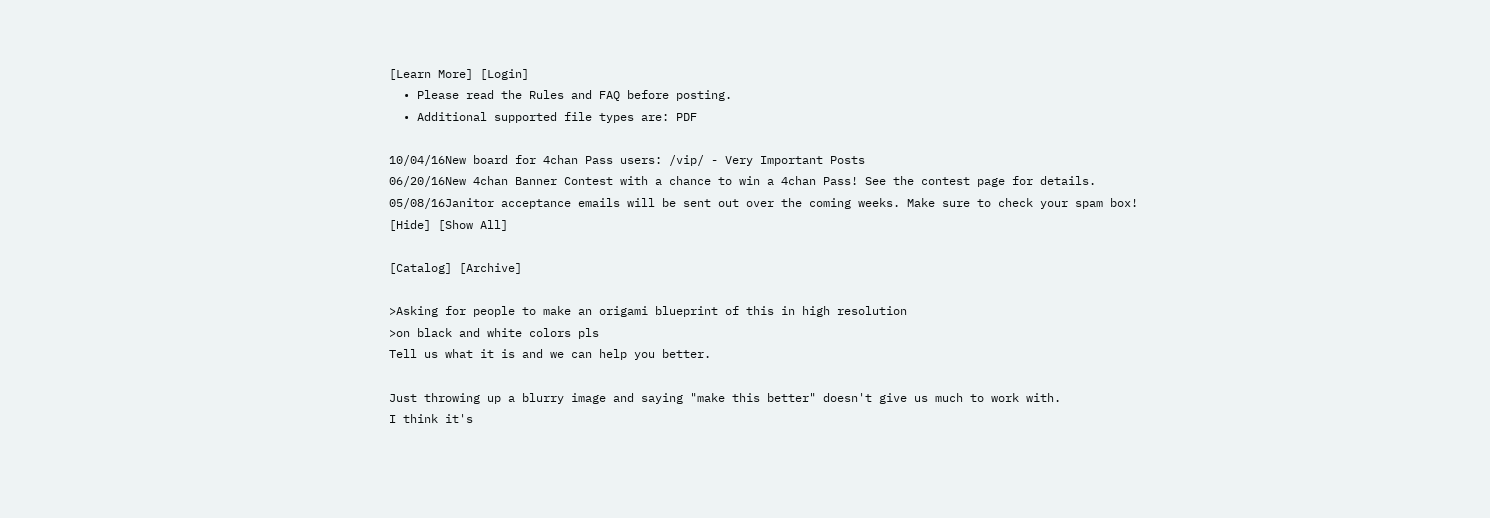[Learn More] [Login]
  • Please read the Rules and FAQ before posting.
  • Additional supported file types are: PDF

10/04/16New board for 4chan Pass users: /vip/ - Very Important Posts
06/20/16New 4chan Banner Contest with a chance to win a 4chan Pass! See the contest page for details.
05/08/16Janitor acceptance emails will be sent out over the coming weeks. Make sure to check your spam box!
[Hide] [Show All]

[Catalog] [Archive]

>Asking for people to make an origami blueprint of this in high resolution
>on black and white colors pls
Tell us what it is and we can help you better.

Just throwing up a blurry image and saying "make this better" doesn't give us much to work with.
I think it's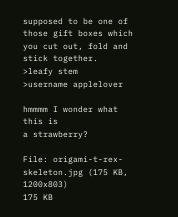supposed to be one of those gift boxes which you cut out, fold and stick together.
>leafy stem
>username applelover

hmmmm I wonder what this is
a strawberry?

File: origami-t-rex-skeleton.jpg (175 KB, 1200x803)
175 KB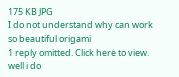175 KB JPG
I do not understand why can work so beautiful origami
1 reply omitted. Click here to view.
well i do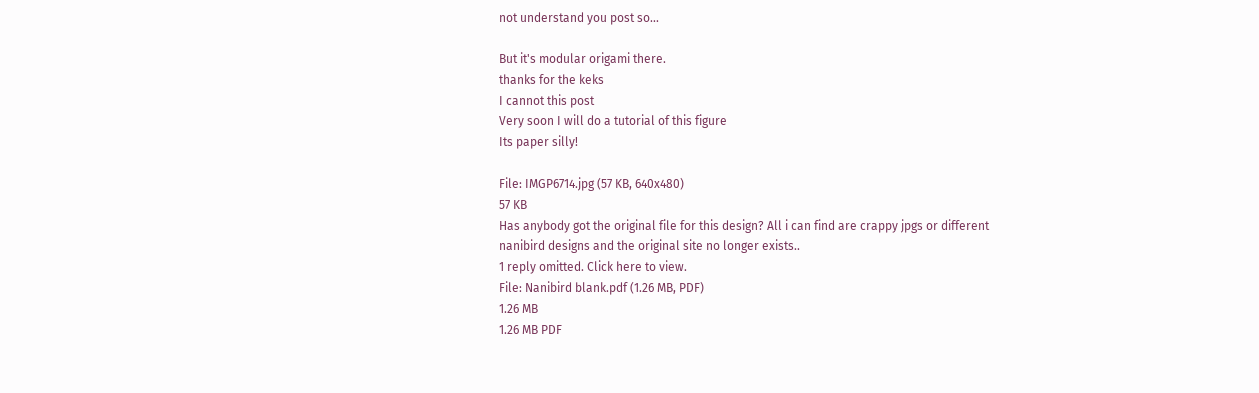not understand you post so...

But it's modular origami there.
thanks for the keks
I cannot this post
Very soon I will do a tutorial of this figure
Its paper silly!

File: IMGP6714.jpg (57 KB, 640x480)
57 KB
Has anybody got the original file for this design? All i can find are crappy jpgs or different nanibird designs and the original site no longer exists..
1 reply omitted. Click here to view.
File: Nanibird blank.pdf (1.26 MB, PDF)
1.26 MB
1.26 MB PDF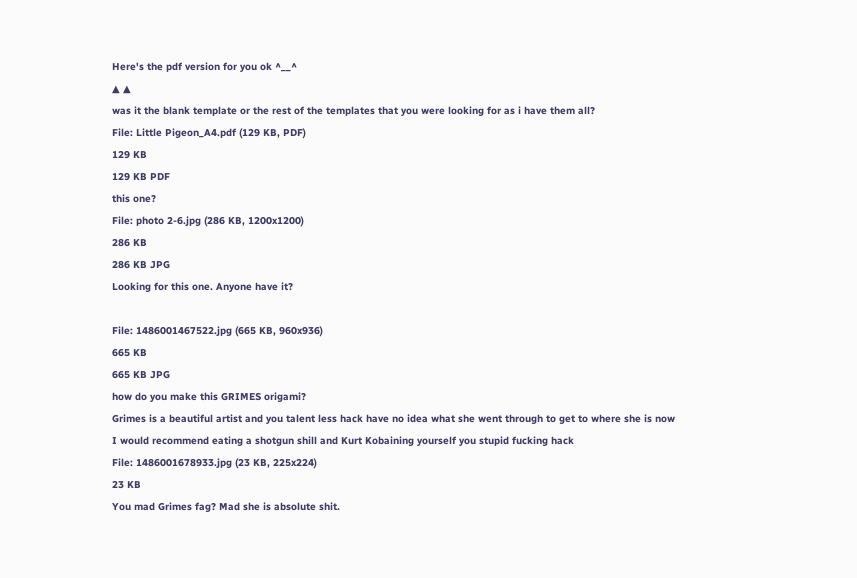Here's the pdf version for you ok ^__^
▲ ▲
was it the blank template or the rest of the templates that you were looking for as i have them all?
File: Little Pigeon_A4.pdf (129 KB, PDF)
129 KB
129 KB PDF
this one?
File: photo 2-6.jpg (286 KB, 1200x1200)
286 KB
286 KB JPG
Looking for this one. Anyone have it?

File: 1486001467522.jpg (665 KB, 960x936)
665 KB
665 KB JPG
how do you make this GRIMES origami?
Grimes is a beautiful artist and you talent less hack have no idea what she went through to get to where she is now
I would recommend eating a shotgun shill and Kurt Kobaining yourself you stupid fucking hack
File: 1486001678933.jpg (23 KB, 225x224)
23 KB
You mad Grimes fag? Mad she is absolute shit.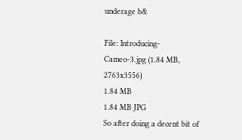underage b&

File: Introducing-Cameo-3.jpg (1.84 MB, 2763x3556)
1.84 MB
1.84 MB JPG
So after doing a decent bit of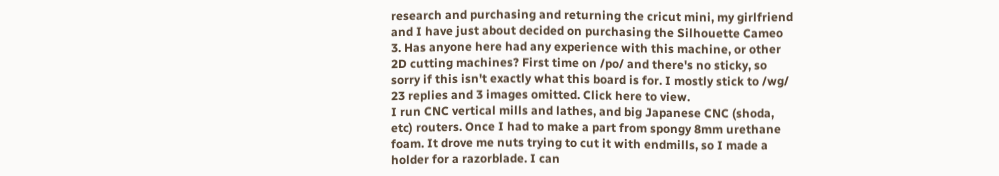research and purchasing and returning the cricut mini, my girlfriend and I have just about decided on purchasing the Silhouette Cameo 3. Has anyone here had any experience with this machine, or other 2D cutting machines? First time on /po/ and there's no sticky, so sorry if this isn't exactly what this board is for. I mostly stick to /wg/
23 replies and 3 images omitted. Click here to view.
I run CNC vertical mills and lathes, and big Japanese CNC (shoda, etc) routers. Once I had to make a part from spongy 8mm urethane foam. It drove me nuts trying to cut it with endmills, so I made a holder for a razorblade. I can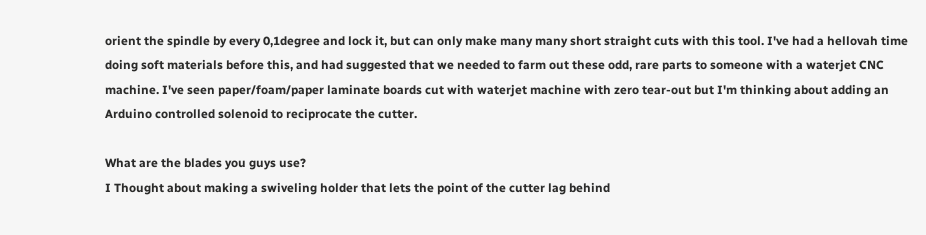orient the spindle by every 0,1degree and lock it, but can only make many many short straight cuts with this tool. I've had a hellovah time doing soft materials before this, and had suggested that we needed to farm out these odd, rare parts to someone with a waterjet CNC machine. I've seen paper/foam/paper laminate boards cut with waterjet machine with zero tear-out but I'm thinking about adding an Arduino controlled solenoid to reciprocate the cutter.

What are the blades you guys use?
I Thought about making a swiveling holder that lets the point of the cutter lag behind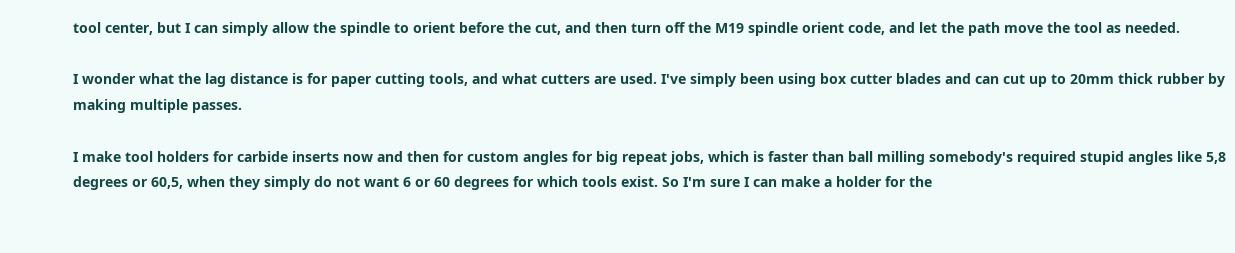tool center, but I can simply allow the spindle to orient before the cut, and then turn off the M19 spindle orient code, and let the path move the tool as needed.

I wonder what the lag distance is for paper cutting tools, and what cutters are used. I've simply been using box cutter blades and can cut up to 20mm thick rubber by making multiple passes.

I make tool holders for carbide inserts now and then for custom angles for big repeat jobs, which is faster than ball milling somebody's required stupid angles like 5,8 degrees or 60,5, when they simply do not want 6 or 60 degrees for which tools exist. So I'm sure I can make a holder for the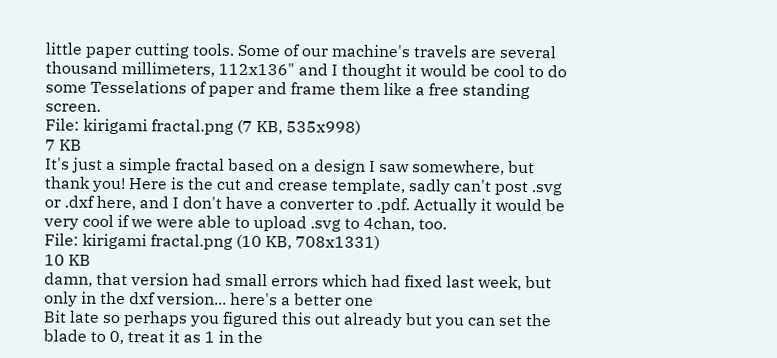little paper cutting tools. Some of our machine's travels are several thousand millimeters, 112x136" and I thought it would be cool to do some Tesselations of paper and frame them like a free standing screen.
File: kirigami fractal.png (7 KB, 535x998)
7 KB
It's just a simple fractal based on a design I saw somewhere, but thank you! Here is the cut and crease template, sadly can't post .svg or .dxf here, and I don't have a converter to .pdf. Actually it would be very cool if we were able to upload .svg to 4chan, too.
File: kirigami fractal.png (10 KB, 708x1331)
10 KB
damn, that version had small errors which had fixed last week, but only in the dxf version... here's a better one
Bit late so perhaps you figured this out already but you can set the blade to 0, treat it as 1 in the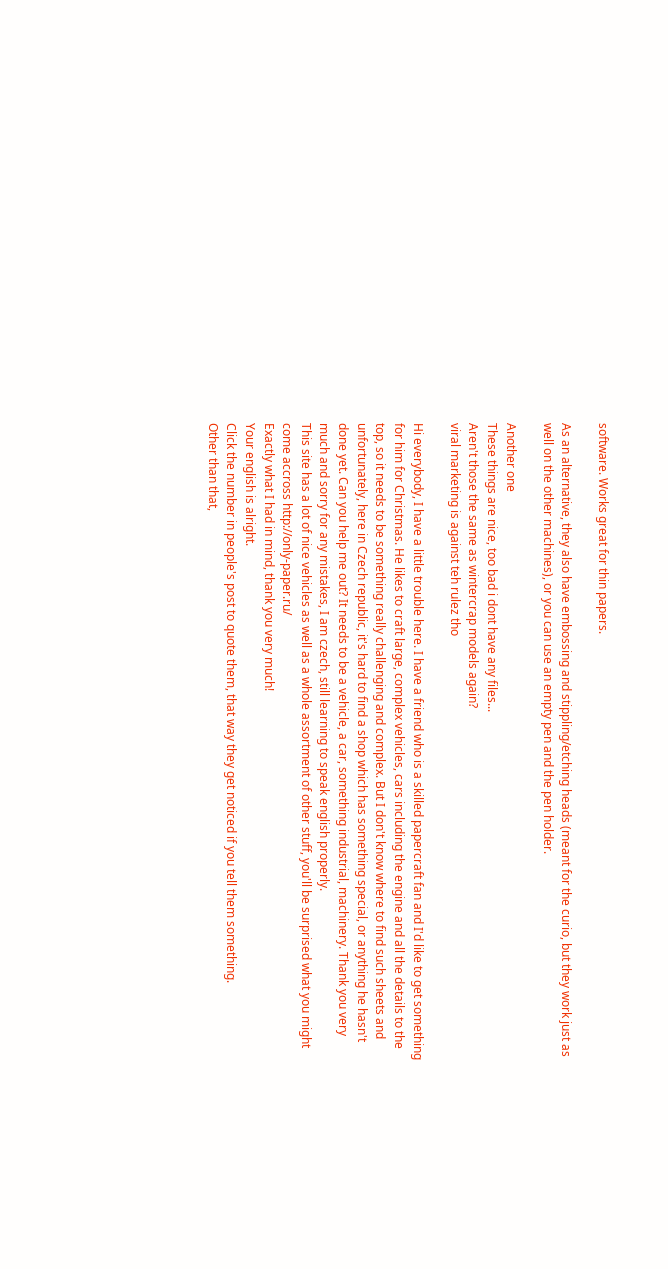software. Works great for thin papers.

As an alternative, they also have embossing and stippling/etching heads (meant for the curio, but they work just as well on the other machines), or you can use an empty pen and the pen holder.

Another one
These things are nice, too bad i dont have any files...
Aren't those the same as wintercrap models again?
viral marketing is against teh rulez tho

Hi everybody, I have a little trouble here. I have a friend who is a skilled papercraft fan and I'd like to get something for him for Christmas. He likes to craft large, complex vehicles, cars including the engine and all the details to the top, so it needs to be something really challenging and complex. But I don't know where to find such sheets and unfortunately, here in Czech republic, it's hard to find a shop which has something special, or anything he hasn't done yet. Can you help me out? It needs to be a vehicle, a car, something industrial, machinery. Thank you very much and sorry for any mistakes, I am czech, still learning to speak english properly.
This site has a lot of nice vehicles as well as a whole assortment of other stuff, you'll be surprised what you might come accross http://only-paper.ru/
Exactly what I had in mind, thank you very much!
Your english is alright.
Click the number in people's post to quote them, that way they get noticed if you tell them something.
Other than that,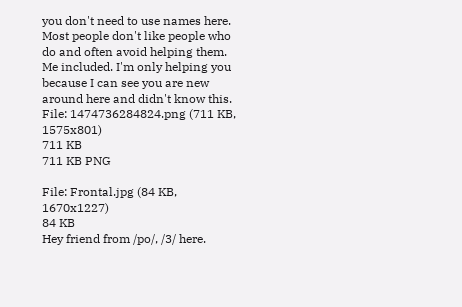you don't need to use names here. Most people don't like people who do and often avoid helping them. Me included. I'm only helping you because I can see you are new around here and didn't know this.
File: 1474736284824.png (711 KB, 1575x801)
711 KB
711 KB PNG

File: Frontal.jpg (84 KB, 1670x1227)
84 KB
Hey friend from /po/, /3/ here.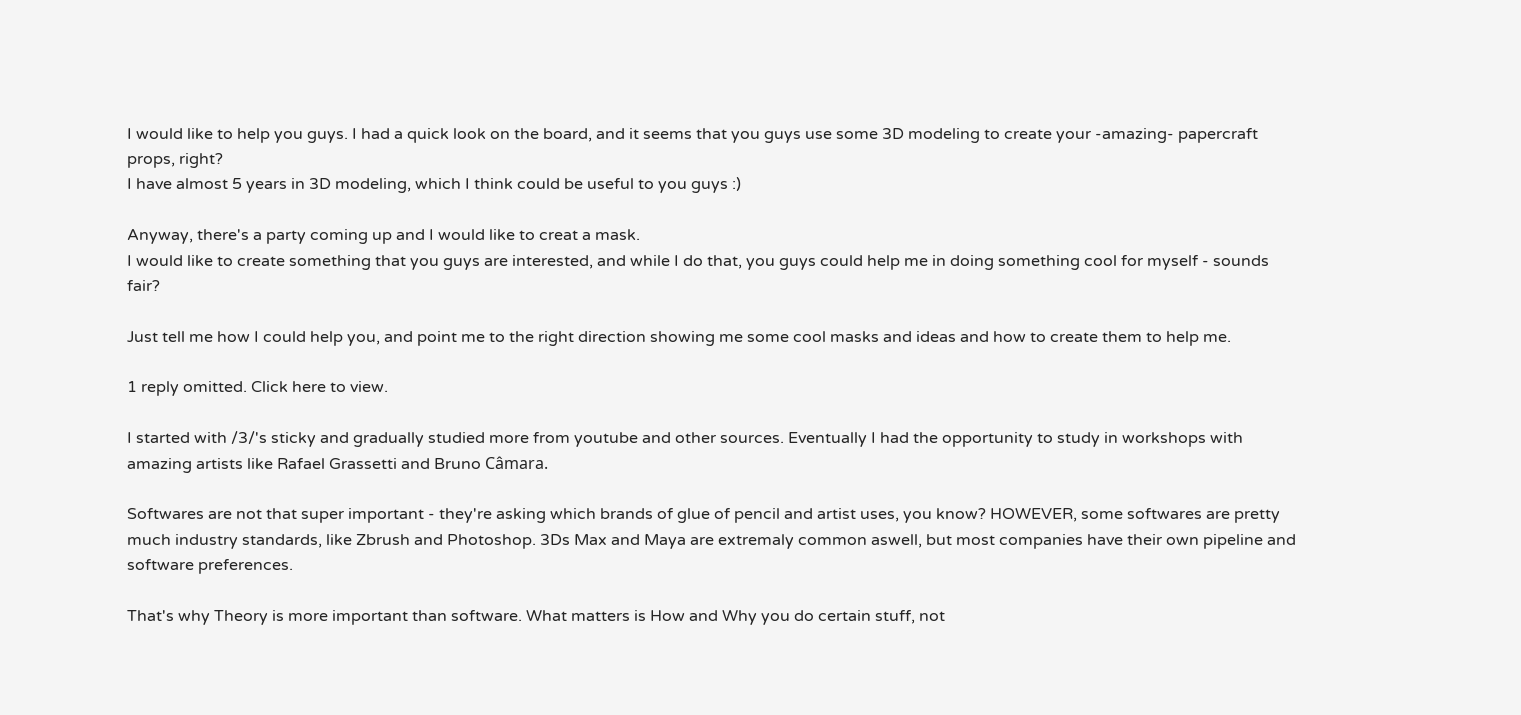I would like to help you guys. I had a quick look on the board, and it seems that you guys use some 3D modeling to create your -amazing- papercraft props, right?
I have almost 5 years in 3D modeling, which I think could be useful to you guys :)

Anyway, there's a party coming up and I would like to creat a mask.
I would like to create something that you guys are interested, and while I do that, you guys could help me in doing something cool for myself - sounds fair?

Just tell me how I could help you, and point me to the right direction showing me some cool masks and ideas and how to create them to help me.

1 reply omitted. Click here to view.

I started with /3/'s sticky and gradually studied more from youtube and other sources. Eventually I had the opportunity to study in workshops with amazing artists like Rafael Grassetti and Bruno Câmara.

Softwares are not that super important - they're asking which brands of glue of pencil and artist uses, you know? HOWEVER, some softwares are pretty much industry standards, like Zbrush and Photoshop. 3Ds Max and Maya are extremaly common aswell, but most companies have their own pipeline and software preferences.

That's why Theory is more important than software. What matters is How and Why you do certain stuff, not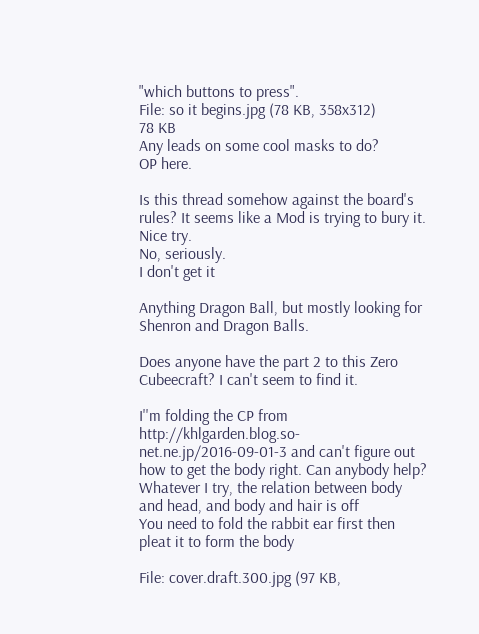"which buttons to press".
File: so it begins.jpg (78 KB, 358x312)
78 KB
Any leads on some cool masks to do?
OP here.

Is this thread somehow against the board's rules? It seems like a Mod is trying to bury it.
Nice try.
No, seriously.
I don't get it

Anything Dragon Ball, but mostly looking for Shenron and Dragon Balls.

Does anyone have the part 2 to this Zero Cubeecraft? I can't seem to find it.

I''m folding the CP from http://khlgarden.blog.so-net.ne.jp/2016-09-01-3 and can't figure out how to get the body right. Can anybody help? Whatever I try, the relation between body and head, and body and hair is off
You need to fold the rabbit ear first then pleat it to form the body

File: cover.draft.300.jpg (97 KB,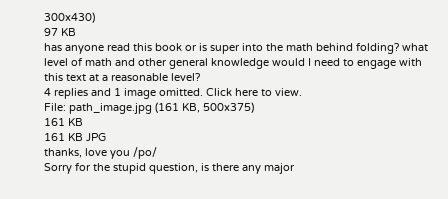300x430)
97 KB
has anyone read this book or is super into the math behind folding? what level of math and other general knowledge would I need to engage with this text at a reasonable level?
4 replies and 1 image omitted. Click here to view.
File: path_image.jpg (161 KB, 500x375)
161 KB
161 KB JPG
thanks, love you /po/
Sorry for the stupid question, is there any major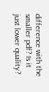difference with the smaller pdf? Is it just lower quality?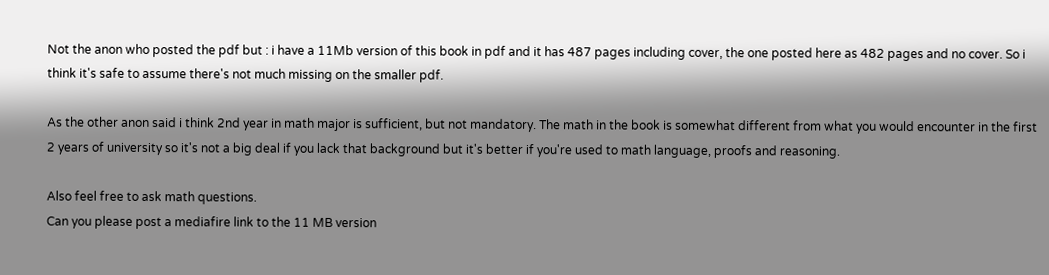Not the anon who posted the pdf but : i have a 11Mb version of this book in pdf and it has 487 pages including cover, the one posted here as 482 pages and no cover. So i think it's safe to assume there's not much missing on the smaller pdf.

As the other anon said i think 2nd year in math major is sufficient, but not mandatory. The math in the book is somewhat different from what you would encounter in the first 2 years of university so it's not a big deal if you lack that background but it's better if you're used to math language, proofs and reasoning.

Also feel free to ask math questions.
Can you please post a mediafire link to the 11 MB version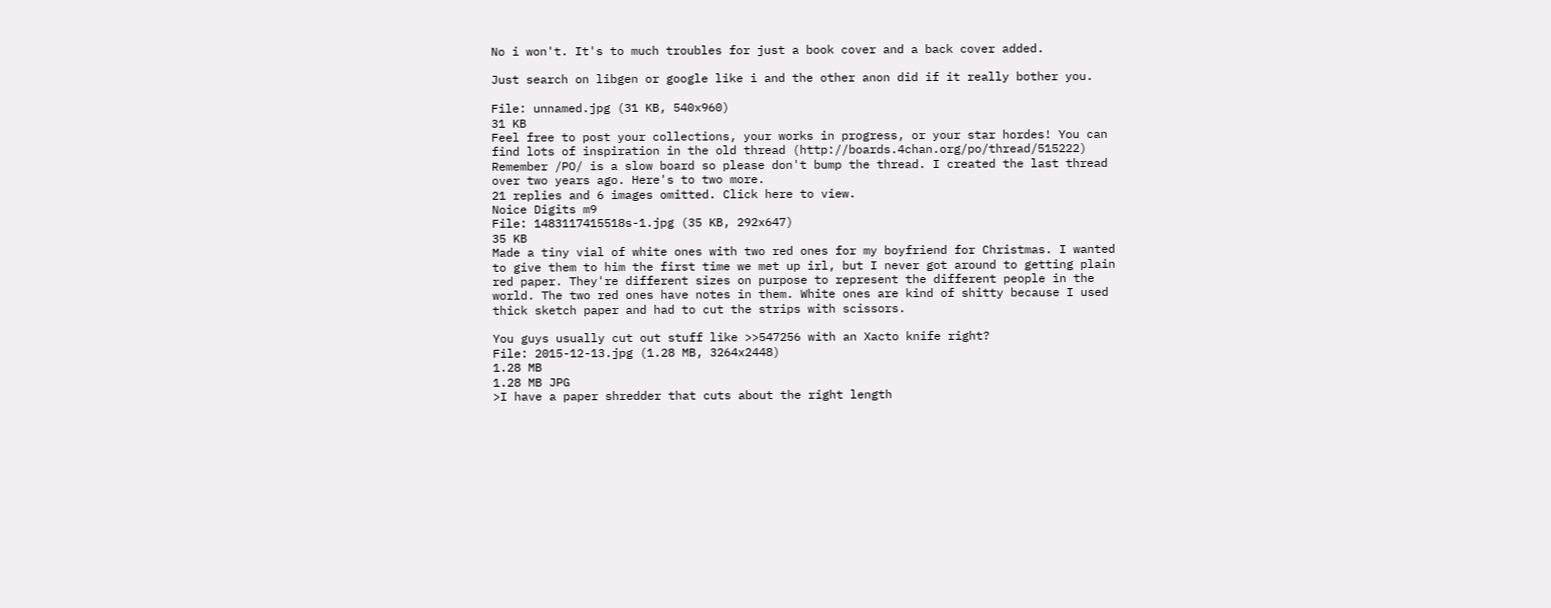No i won't. It's to much troubles for just a book cover and a back cover added.

Just search on libgen or google like i and the other anon did if it really bother you.

File: unnamed.jpg (31 KB, 540x960)
31 KB
Feel free to post your collections, your works in progress, or your star hordes! You can find lots of inspiration in the old thread (http://boards.4chan.org/po/thread/515222) Remember /PO/ is a slow board so please don't bump the thread. I created the last thread over two years ago. Here's to two more.
21 replies and 6 images omitted. Click here to view.
Noice Digits m9
File: 1483117415518s-1.jpg (35 KB, 292x647)
35 KB
Made a tiny vial of white ones with two red ones for my boyfriend for Christmas. I wanted to give them to him the first time we met up irl, but I never got around to getting plain red paper. They're different sizes on purpose to represent the different people in the world. The two red ones have notes in them. White ones are kind of shitty because I used thick sketch paper and had to cut the strips with scissors.

You guys usually cut out stuff like >>547256 with an Xacto knife right?
File: 2015-12-13.jpg (1.28 MB, 3264x2448)
1.28 MB
1.28 MB JPG
>I have a paper shredder that cuts about the right length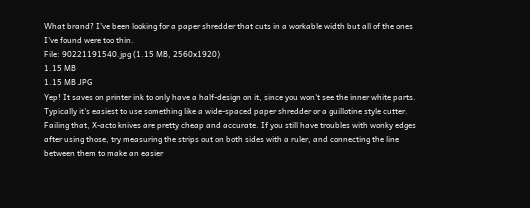What brand? I've been looking for a paper shredder that cuts in a workable width but all of the ones I've found were too thin.
File: 90221191540.jpg (1.15 MB, 2560x1920)
1.15 MB
1.15 MB JPG
Yep! It saves on printer ink to only have a half-design on it, since you won't see the inner white parts.
Typically it's easiest to use something like a wide-spaced paper shredder or a guillotine style cutter. Failing that, X-acto knives are pretty cheap and accurate. If you still have troubles with wonky edges after using those, try measuring the strips out on both sides with a ruler, and connecting the line between them to make an easier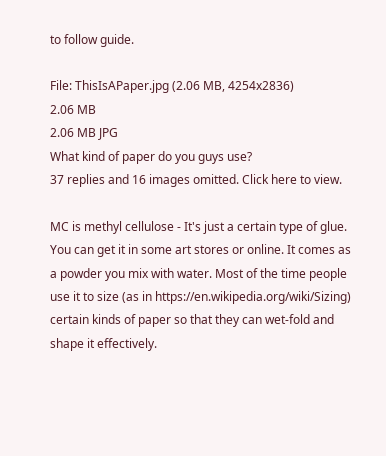to follow guide.

File: ThisIsAPaper.jpg (2.06 MB, 4254x2836)
2.06 MB
2.06 MB JPG
What kind of paper do you guys use?
37 replies and 16 images omitted. Click here to view.

MC is methyl cellulose - It's just a certain type of glue. You can get it in some art stores or online. It comes as a powder you mix with water. Most of the time people use it to size (as in https://en.wikipedia.org/wiki/Sizing) certain kinds of paper so that they can wet-fold and shape it effectively.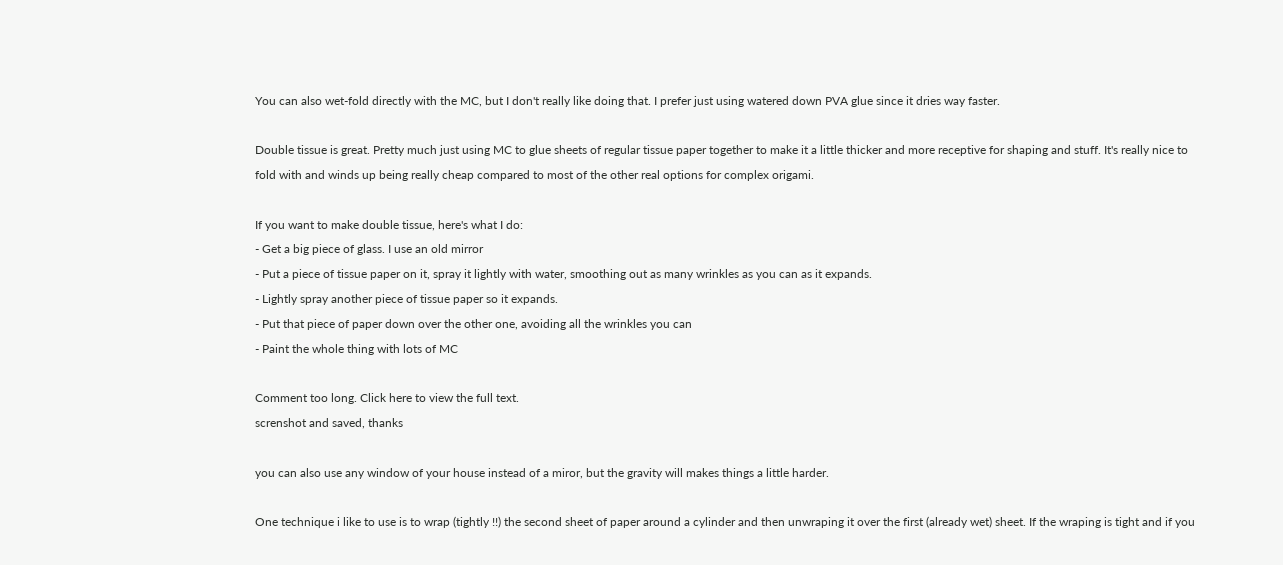You can also wet-fold directly with the MC, but I don't really like doing that. I prefer just using watered down PVA glue since it dries way faster.

Double tissue is great. Pretty much just using MC to glue sheets of regular tissue paper together to make it a little thicker and more receptive for shaping and stuff. It's really nice to fold with and winds up being really cheap compared to most of the other real options for complex origami.

If you want to make double tissue, here's what I do:
- Get a big piece of glass. I use an old mirror
- Put a piece of tissue paper on it, spray it lightly with water, smoothing out as many wrinkles as you can as it expands.
- Lightly spray another piece of tissue paper so it expands.
- Put that piece of paper down over the other one, avoiding all the wrinkles you can
- Paint the whole thing with lots of MC

Comment too long. Click here to view the full text.
screnshot and saved, thanks

you can also use any window of your house instead of a miror, but the gravity will makes things a little harder.

One technique i like to use is to wrap (tightly !!) the second sheet of paper around a cylinder and then unwraping it over the first (already wet) sheet. If the wraping is tight and if you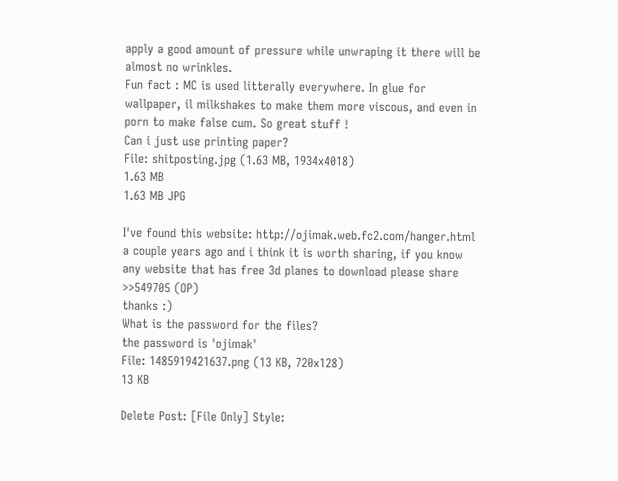apply a good amount of pressure while unwraping it there will be almost no wrinkles.
Fun fact : MC is used litterally everywhere. In glue for wallpaper, il milkshakes to make them more viscous, and even in porn to make false cum. So great stuff !
Can i just use printing paper?
File: shitposting.jpg (1.63 MB, 1934x4018)
1.63 MB
1.63 MB JPG

I've found this website: http://ojimak.web.fc2.com/hanger.html a couple years ago and i think it is worth sharing, if you know any website that has free 3d planes to download please share
>>549705 (OP)
thanks :)
What is the password for the files?
the password is 'ojimak'
File: 1485919421637.png (13 KB, 720x128)
13 KB

Delete Post: [File Only] Style: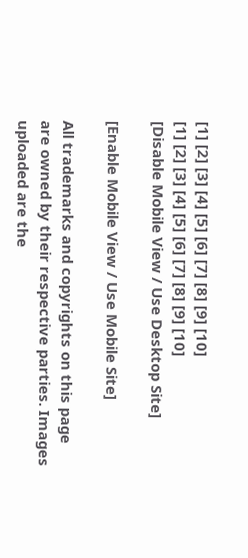[1] [2] [3] [4] [5] [6] [7] [8] [9] [10]
[1] [2] [3] [4] [5] [6] [7] [8] [9] [10]
[Disable Mobile View / Use Desktop Site]

[Enable Mobile View / Use Mobile Site]

All trademarks and copyrights on this page are owned by their respective parties. Images uploaded are the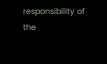responsibility of the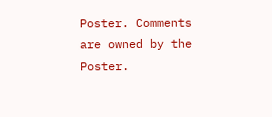Poster. Comments are owned by the Poster.